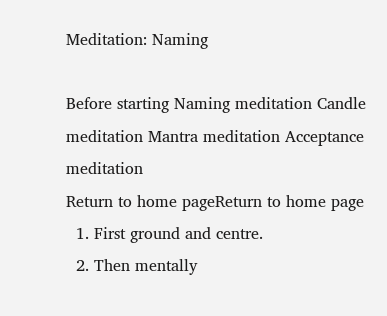Meditation: Naming

Before starting Naming meditation Candle meditation Mantra meditation Acceptance meditation
Return to home pageReturn to home page
  1. First ground and centre.
  2. Then mentally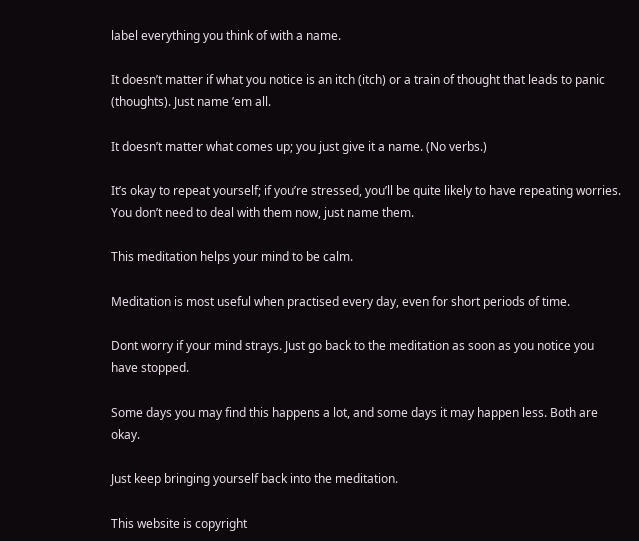label everything you think of with a name.

It doesn’t matter if what you notice is an itch (itch) or a train of thought that leads to panic (thoughts). Just name ’em all.

It doesn’t matter what comes up; you just give it a name. (No verbs.)

It’s okay to repeat yourself; if you’re stressed, you’ll be quite likely to have repeating worries. You don’t need to deal with them now, just name them.

This meditation helps your mind to be calm.

Meditation is most useful when practised every day, even for short periods of time.

Dont worry if your mind strays. Just go back to the meditation as soon as you notice you have stopped.

Some days you may find this happens a lot, and some days it may happen less. Both are okay.

Just keep bringing yourself back into the meditation.

This website is copyright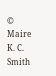© Maire K. C. Smith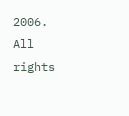2006. All rights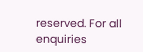reserved. For all enquiries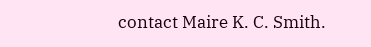contact Maire K. C. Smith.